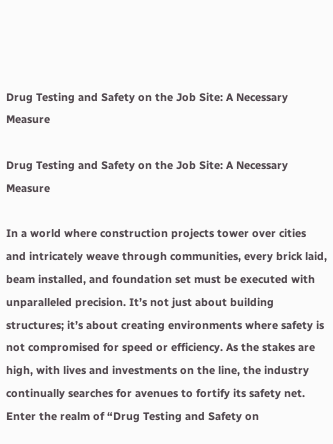Drug Testing and Safety on the Job Site: A Necessary Measure

Drug Testing and Safety on the Job Site: A Necessary Measure

In a world where construction projects tower over cities and intricately weave through communities, every brick laid, beam installed, and foundation set must be executed with unparalleled precision. It’s not just about building structures; it’s about creating environments where safety is not compromised for speed or efficiency. As the stakes are high, with lives and investments on the line, the industry continually searches for avenues to fortify its safety net. Enter the realm of “Drug Testing and Safety on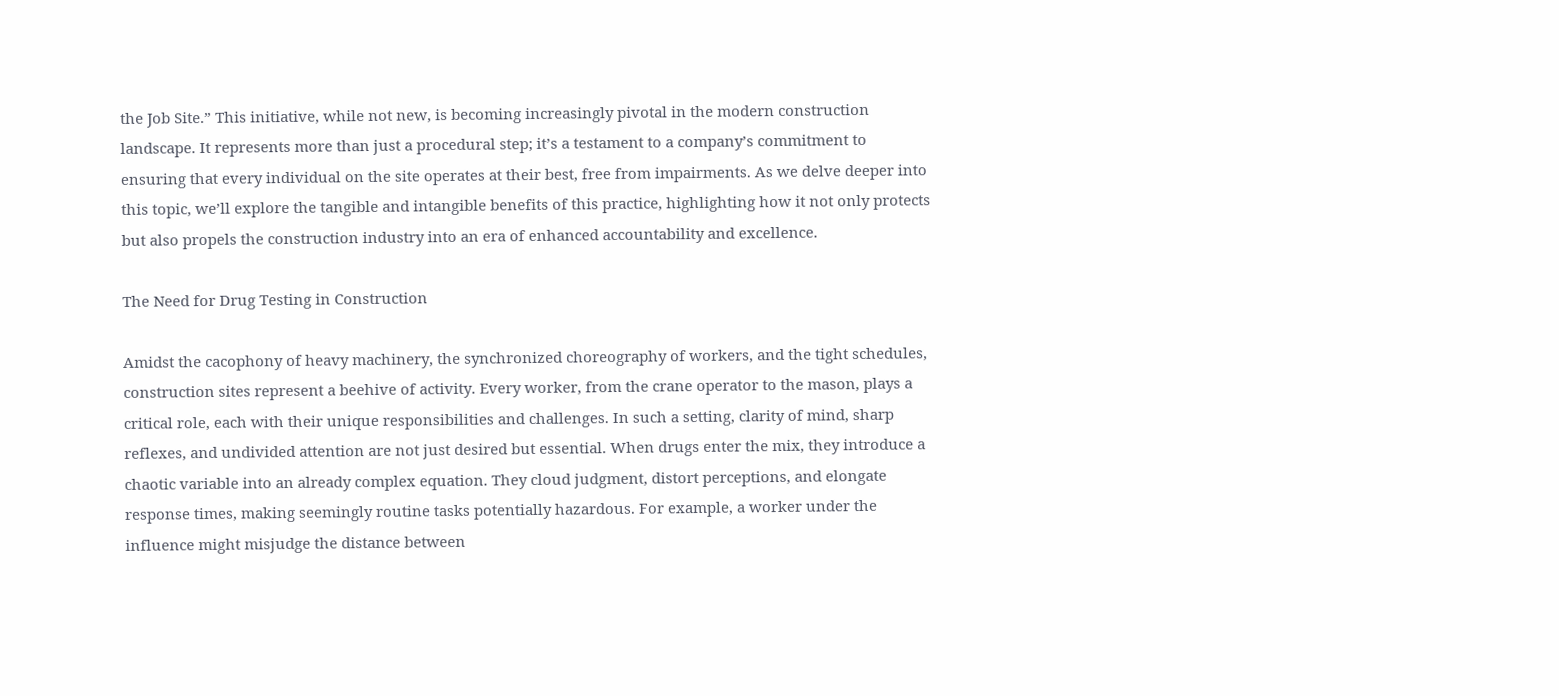the Job Site.” This initiative, while not new, is becoming increasingly pivotal in the modern construction landscape. It represents more than just a procedural step; it’s a testament to a company’s commitment to ensuring that every individual on the site operates at their best, free from impairments. As we delve deeper into this topic, we’ll explore the tangible and intangible benefits of this practice, highlighting how it not only protects but also propels the construction industry into an era of enhanced accountability and excellence.

The Need for Drug Testing in Construction

Amidst the cacophony of heavy machinery, the synchronized choreography of workers, and the tight schedules, construction sites represent a beehive of activity. Every worker, from the crane operator to the mason, plays a critical role, each with their unique responsibilities and challenges. In such a setting, clarity of mind, sharp reflexes, and undivided attention are not just desired but essential. When drugs enter the mix, they introduce a chaotic variable into an already complex equation. They cloud judgment, distort perceptions, and elongate response times, making seemingly routine tasks potentially hazardous. For example, a worker under the influence might misjudge the distance between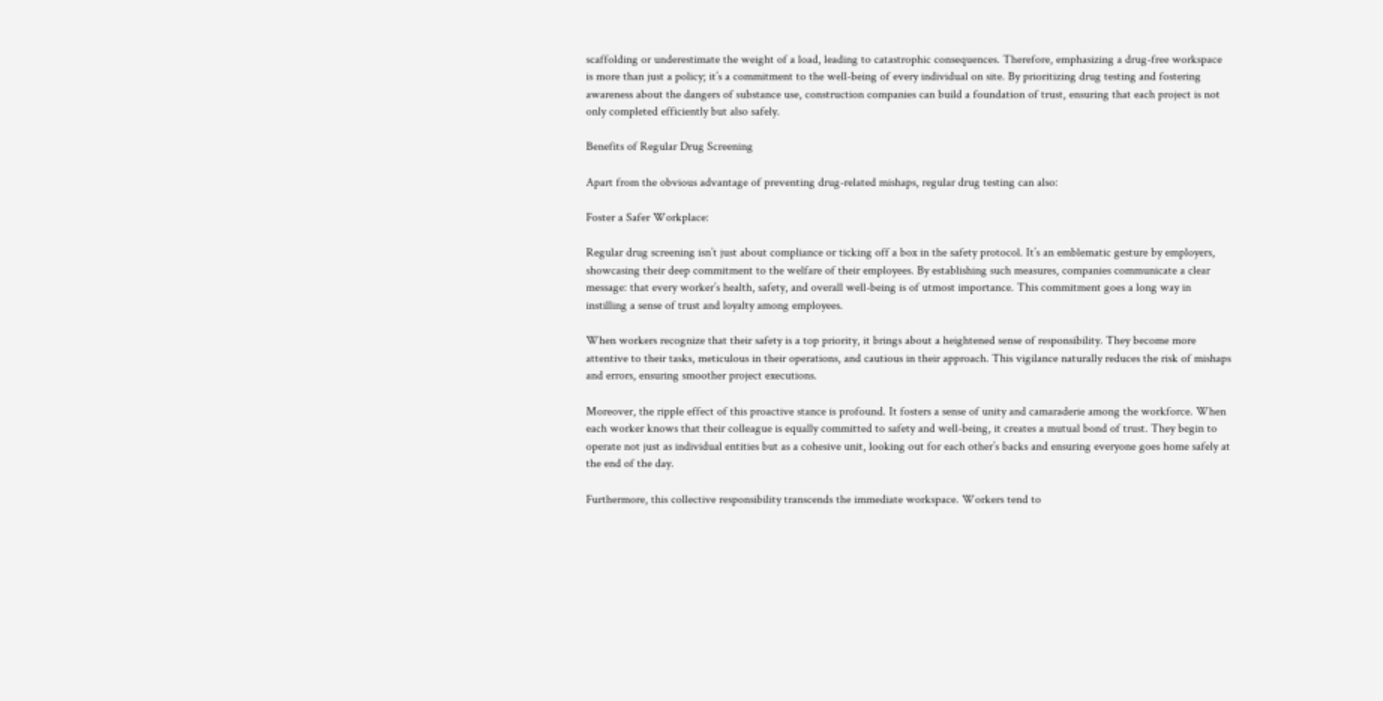scaffolding or underestimate the weight of a load, leading to catastrophic consequences. Therefore, emphasizing a drug-free workspace is more than just a policy; it’s a commitment to the well-being of every individual on site. By prioritizing drug testing and fostering awareness about the dangers of substance use, construction companies can build a foundation of trust, ensuring that each project is not only completed efficiently but also safely.

Benefits of Regular Drug Screening

Apart from the obvious advantage of preventing drug-related mishaps, regular drug testing can also:

Foster a Safer Workplace:

Regular drug screening isn’t just about compliance or ticking off a box in the safety protocol. It’s an emblematic gesture by employers, showcasing their deep commitment to the welfare of their employees. By establishing such measures, companies communicate a clear message: that every worker’s health, safety, and overall well-being is of utmost importance. This commitment goes a long way in instilling a sense of trust and loyalty among employees.

When workers recognize that their safety is a top priority, it brings about a heightened sense of responsibility. They become more attentive to their tasks, meticulous in their operations, and cautious in their approach. This vigilance naturally reduces the risk of mishaps and errors, ensuring smoother project executions.

Moreover, the ripple effect of this proactive stance is profound. It fosters a sense of unity and camaraderie among the workforce. When each worker knows that their colleague is equally committed to safety and well-being, it creates a mutual bond of trust. They begin to operate not just as individual entities but as a cohesive unit, looking out for each other’s backs and ensuring everyone goes home safely at the end of the day.

Furthermore, this collective responsibility transcends the immediate workspace. Workers tend to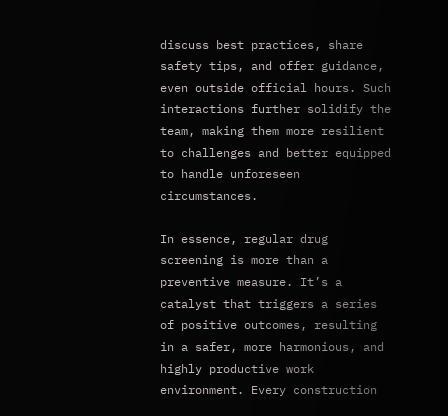discuss best practices, share safety tips, and offer guidance, even outside official hours. Such interactions further solidify the team, making them more resilient to challenges and better equipped to handle unforeseen circumstances.

In essence, regular drug screening is more than a preventive measure. It’s a catalyst that triggers a series of positive outcomes, resulting in a safer, more harmonious, and highly productive work environment. Every construction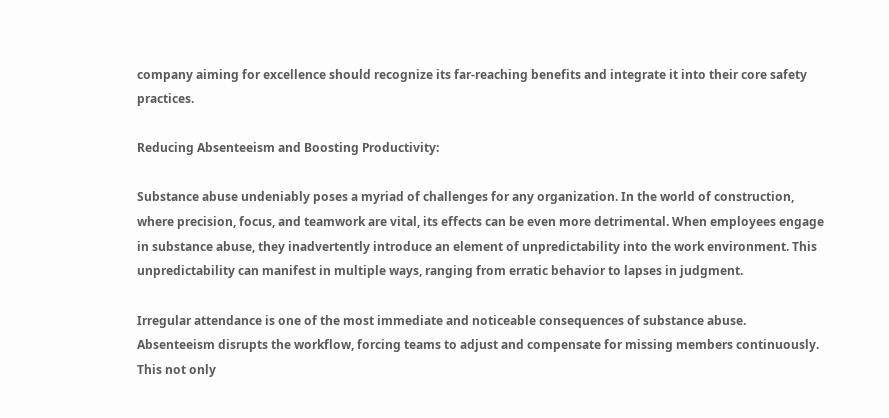company aiming for excellence should recognize its far-reaching benefits and integrate it into their core safety practices.

Reducing Absenteeism and Boosting Productivity:

Substance abuse undeniably poses a myriad of challenges for any organization. In the world of construction, where precision, focus, and teamwork are vital, its effects can be even more detrimental. When employees engage in substance abuse, they inadvertently introduce an element of unpredictability into the work environment. This unpredictability can manifest in multiple ways, ranging from erratic behavior to lapses in judgment.

Irregular attendance is one of the most immediate and noticeable consequences of substance abuse. Absenteeism disrupts the workflow, forcing teams to adjust and compensate for missing members continuously. This not only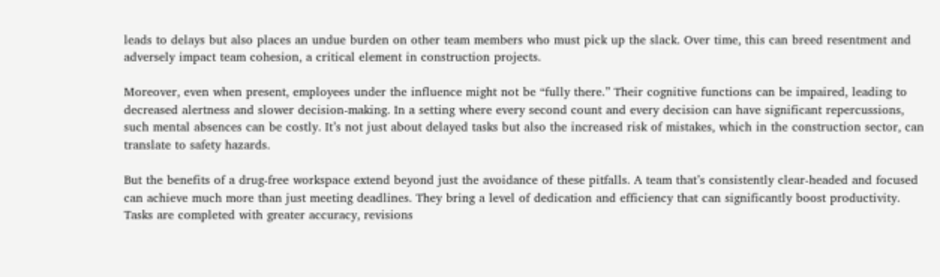leads to delays but also places an undue burden on other team members who must pick up the slack. Over time, this can breed resentment and adversely impact team cohesion, a critical element in construction projects.

Moreover, even when present, employees under the influence might not be “fully there.” Their cognitive functions can be impaired, leading to decreased alertness and slower decision-making. In a setting where every second count and every decision can have significant repercussions, such mental absences can be costly. It’s not just about delayed tasks but also the increased risk of mistakes, which in the construction sector, can translate to safety hazards.

But the benefits of a drug-free workspace extend beyond just the avoidance of these pitfalls. A team that’s consistently clear-headed and focused can achieve much more than just meeting deadlines. They bring a level of dedication and efficiency that can significantly boost productivity. Tasks are completed with greater accuracy, revisions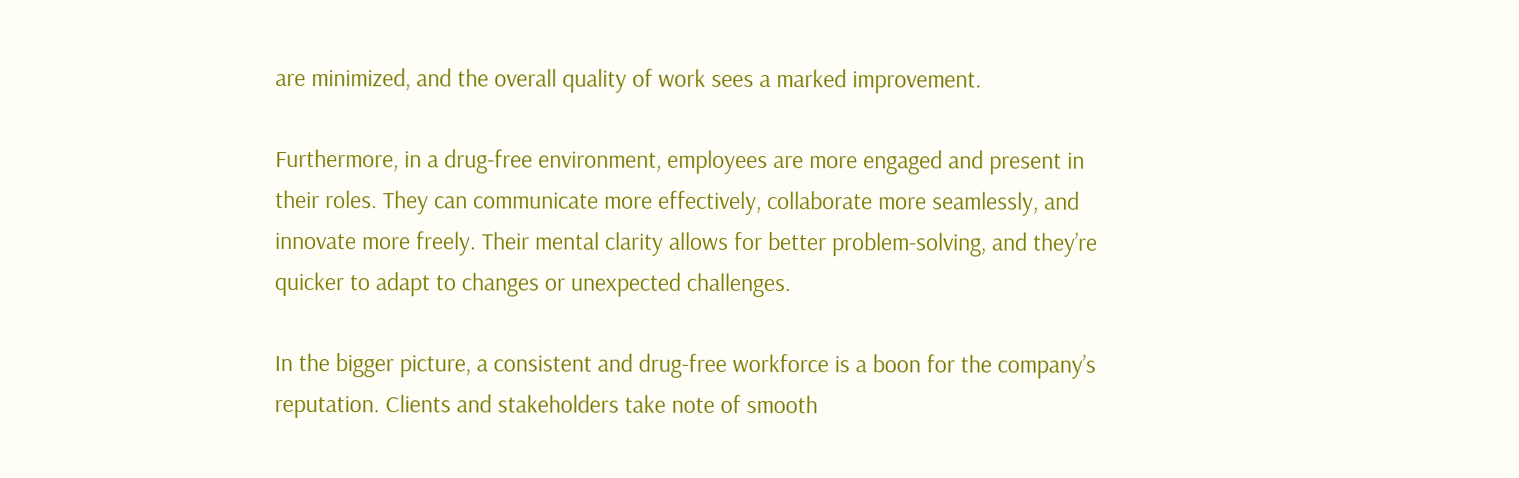are minimized, and the overall quality of work sees a marked improvement.

Furthermore, in a drug-free environment, employees are more engaged and present in their roles. They can communicate more effectively, collaborate more seamlessly, and innovate more freely. Their mental clarity allows for better problem-solving, and they’re quicker to adapt to changes or unexpected challenges.

In the bigger picture, a consistent and drug-free workforce is a boon for the company’s reputation. Clients and stakeholders take note of smooth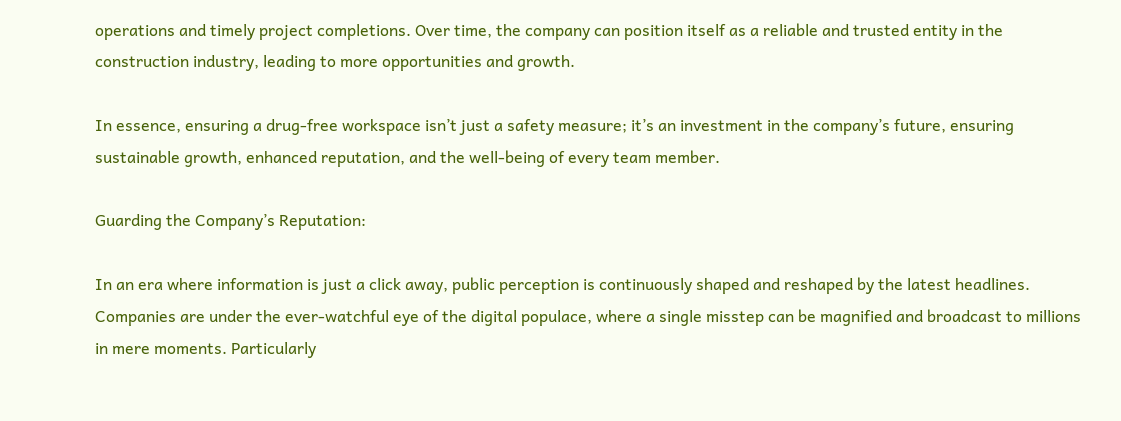operations and timely project completions. Over time, the company can position itself as a reliable and trusted entity in the construction industry, leading to more opportunities and growth.

In essence, ensuring a drug-free workspace isn’t just a safety measure; it’s an investment in the company’s future, ensuring sustainable growth, enhanced reputation, and the well-being of every team member.

Guarding the Company’s Reputation:

In an era where information is just a click away, public perception is continuously shaped and reshaped by the latest headlines. Companies are under the ever-watchful eye of the digital populace, where a single misstep can be magnified and broadcast to millions in mere moments. Particularly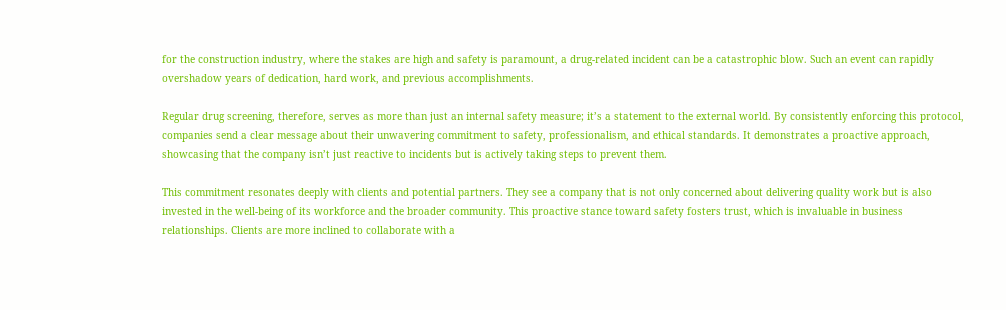for the construction industry, where the stakes are high and safety is paramount, a drug-related incident can be a catastrophic blow. Such an event can rapidly overshadow years of dedication, hard work, and previous accomplishments.

Regular drug screening, therefore, serves as more than just an internal safety measure; it’s a statement to the external world. By consistently enforcing this protocol, companies send a clear message about their unwavering commitment to safety, professionalism, and ethical standards. It demonstrates a proactive approach, showcasing that the company isn’t just reactive to incidents but is actively taking steps to prevent them.

This commitment resonates deeply with clients and potential partners. They see a company that is not only concerned about delivering quality work but is also invested in the well-being of its workforce and the broader community. This proactive stance toward safety fosters trust, which is invaluable in business relationships. Clients are more inclined to collaborate with a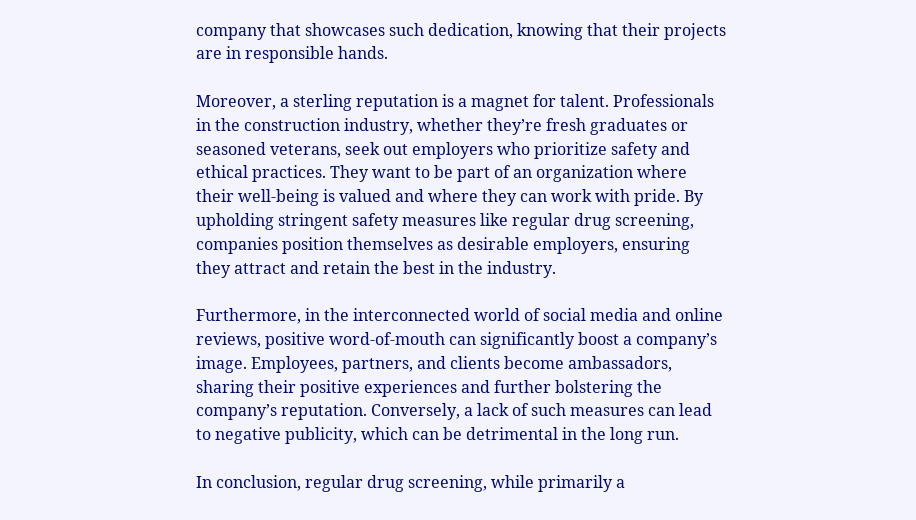company that showcases such dedication, knowing that their projects are in responsible hands.

Moreover, a sterling reputation is a magnet for talent. Professionals in the construction industry, whether they’re fresh graduates or seasoned veterans, seek out employers who prioritize safety and ethical practices. They want to be part of an organization where their well-being is valued and where they can work with pride. By upholding stringent safety measures like regular drug screening, companies position themselves as desirable employers, ensuring they attract and retain the best in the industry.

Furthermore, in the interconnected world of social media and online reviews, positive word-of-mouth can significantly boost a company’s image. Employees, partners, and clients become ambassadors, sharing their positive experiences and further bolstering the company’s reputation. Conversely, a lack of such measures can lead to negative publicity, which can be detrimental in the long run.

In conclusion, regular drug screening, while primarily a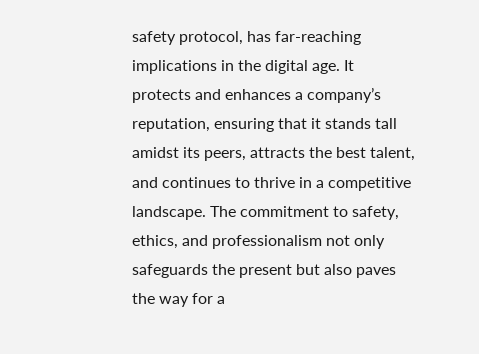safety protocol, has far-reaching implications in the digital age. It protects and enhances a company’s reputation, ensuring that it stands tall amidst its peers, attracts the best talent, and continues to thrive in a competitive landscape. The commitment to safety, ethics, and professionalism not only safeguards the present but also paves the way for a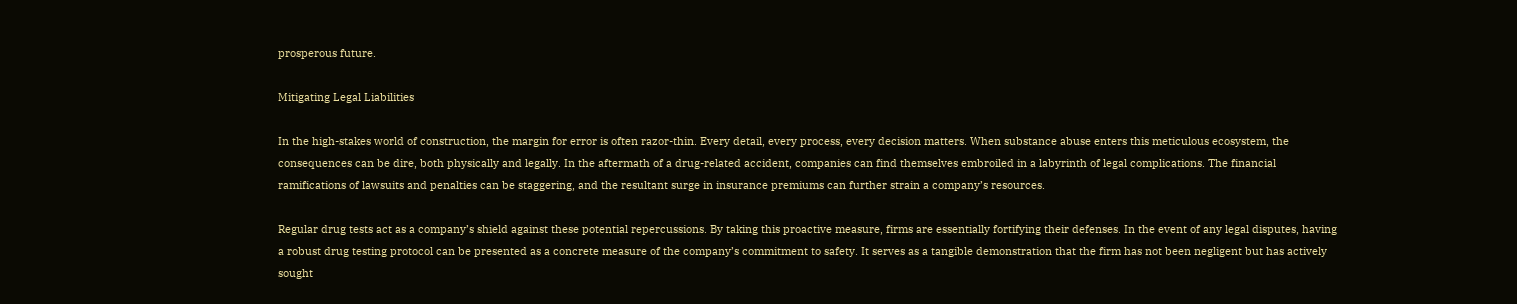prosperous future.

Mitigating Legal Liabilities

In the high-stakes world of construction, the margin for error is often razor-thin. Every detail, every process, every decision matters. When substance abuse enters this meticulous ecosystem, the consequences can be dire, both physically and legally. In the aftermath of a drug-related accident, companies can find themselves embroiled in a labyrinth of legal complications. The financial ramifications of lawsuits and penalties can be staggering, and the resultant surge in insurance premiums can further strain a company’s resources.

Regular drug tests act as a company’s shield against these potential repercussions. By taking this proactive measure, firms are essentially fortifying their defenses. In the event of any legal disputes, having a robust drug testing protocol can be presented as a concrete measure of the company’s commitment to safety. It serves as a tangible demonstration that the firm has not been negligent but has actively sought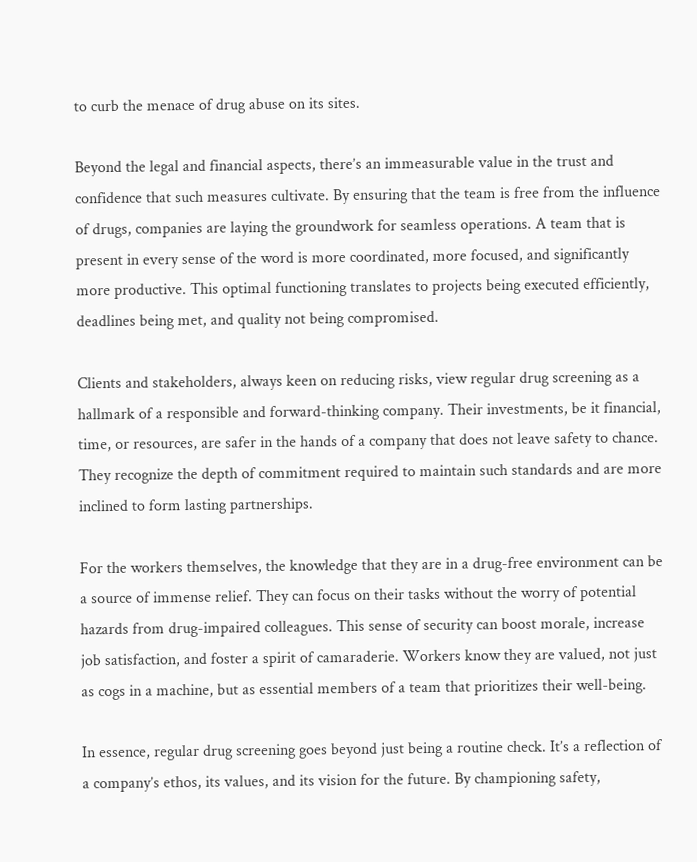to curb the menace of drug abuse on its sites.

Beyond the legal and financial aspects, there’s an immeasurable value in the trust and confidence that such measures cultivate. By ensuring that the team is free from the influence of drugs, companies are laying the groundwork for seamless operations. A team that is present in every sense of the word is more coordinated, more focused, and significantly more productive. This optimal functioning translates to projects being executed efficiently, deadlines being met, and quality not being compromised.

Clients and stakeholders, always keen on reducing risks, view regular drug screening as a hallmark of a responsible and forward-thinking company. Their investments, be it financial, time, or resources, are safer in the hands of a company that does not leave safety to chance. They recognize the depth of commitment required to maintain such standards and are more inclined to form lasting partnerships.

For the workers themselves, the knowledge that they are in a drug-free environment can be a source of immense relief. They can focus on their tasks without the worry of potential hazards from drug-impaired colleagues. This sense of security can boost morale, increase job satisfaction, and foster a spirit of camaraderie. Workers know they are valued, not just as cogs in a machine, but as essential members of a team that prioritizes their well-being.

In essence, regular drug screening goes beyond just being a routine check. It’s a reflection of a company’s ethos, its values, and its vision for the future. By championing safety,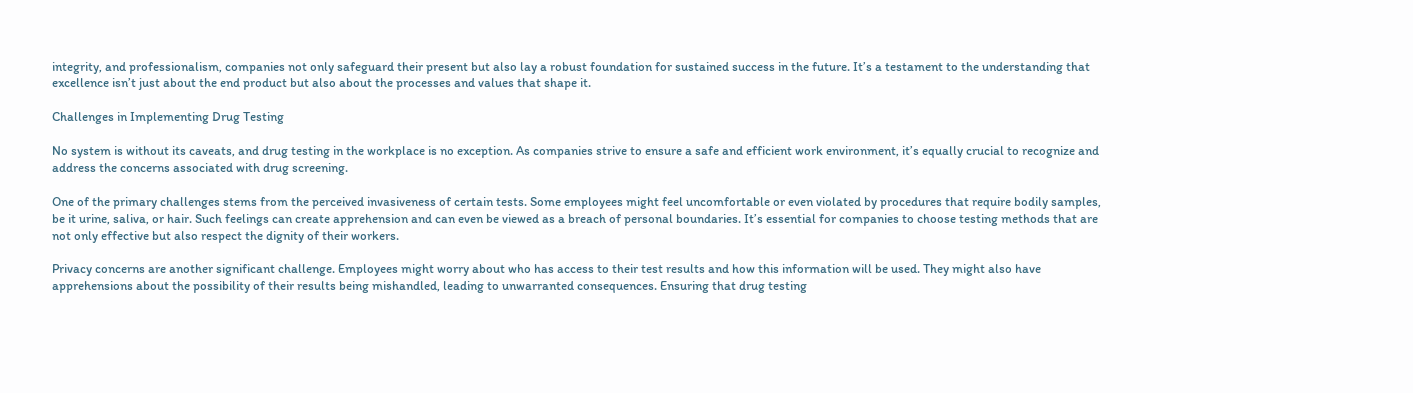integrity, and professionalism, companies not only safeguard their present but also lay a robust foundation for sustained success in the future. It’s a testament to the understanding that excellence isn’t just about the end product but also about the processes and values that shape it.

Challenges in Implementing Drug Testing

No system is without its caveats, and drug testing in the workplace is no exception. As companies strive to ensure a safe and efficient work environment, it’s equally crucial to recognize and address the concerns associated with drug screening.

One of the primary challenges stems from the perceived invasiveness of certain tests. Some employees might feel uncomfortable or even violated by procedures that require bodily samples, be it urine, saliva, or hair. Such feelings can create apprehension and can even be viewed as a breach of personal boundaries. It’s essential for companies to choose testing methods that are not only effective but also respect the dignity of their workers.

Privacy concerns are another significant challenge. Employees might worry about who has access to their test results and how this information will be used. They might also have apprehensions about the possibility of their results being mishandled, leading to unwarranted consequences. Ensuring that drug testing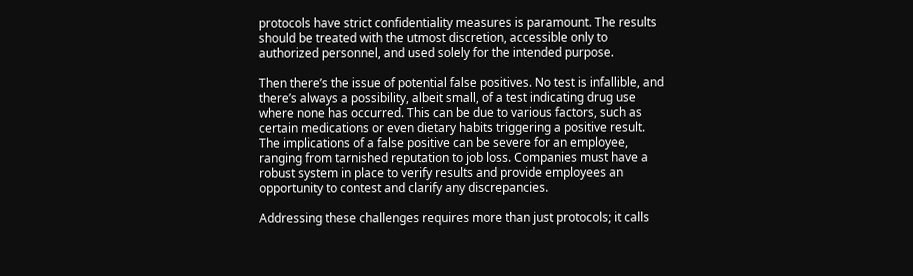protocols have strict confidentiality measures is paramount. The results should be treated with the utmost discretion, accessible only to authorized personnel, and used solely for the intended purpose.

Then there’s the issue of potential false positives. No test is infallible, and there’s always a possibility, albeit small, of a test indicating drug use where none has occurred. This can be due to various factors, such as certain medications or even dietary habits triggering a positive result. The implications of a false positive can be severe for an employee, ranging from tarnished reputation to job loss. Companies must have a robust system in place to verify results and provide employees an opportunity to contest and clarify any discrepancies.

Addressing these challenges requires more than just protocols; it calls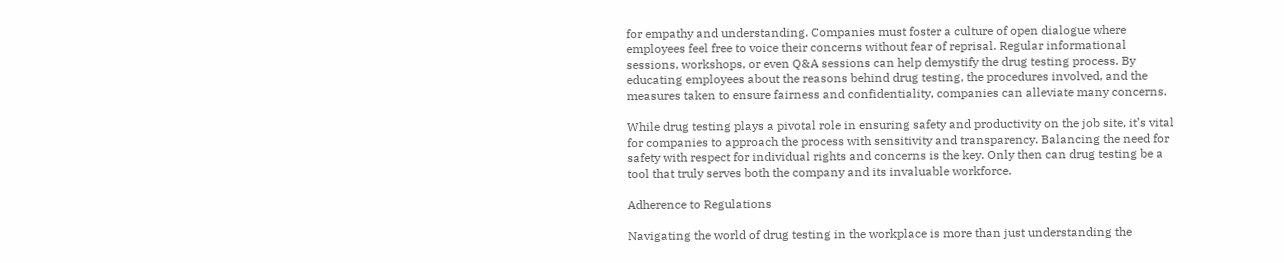for empathy and understanding. Companies must foster a culture of open dialogue where employees feel free to voice their concerns without fear of reprisal. Regular informational sessions, workshops, or even Q&A sessions can help demystify the drug testing process. By educating employees about the reasons behind drug testing, the procedures involved, and the measures taken to ensure fairness and confidentiality, companies can alleviate many concerns.

While drug testing plays a pivotal role in ensuring safety and productivity on the job site, it’s vital for companies to approach the process with sensitivity and transparency. Balancing the need for safety with respect for individual rights and concerns is the key. Only then can drug testing be a tool that truly serves both the company and its invaluable workforce.

Adherence to Regulations

Navigating the world of drug testing in the workplace is more than just understanding the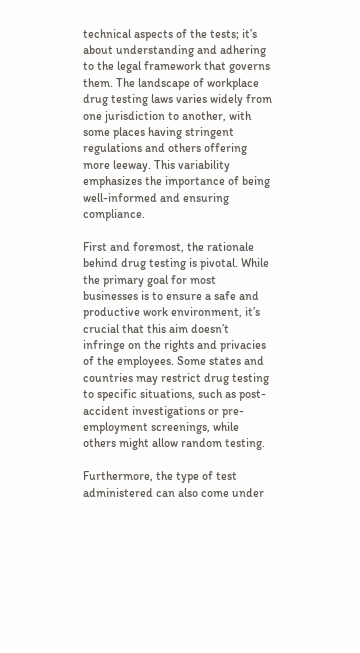technical aspects of the tests; it’s about understanding and adhering to the legal framework that governs them. The landscape of workplace drug testing laws varies widely from one jurisdiction to another, with some places having stringent regulations and others offering more leeway. This variability emphasizes the importance of being well-informed and ensuring compliance.

First and foremost, the rationale behind drug testing is pivotal. While the primary goal for most businesses is to ensure a safe and productive work environment, it’s crucial that this aim doesn’t infringe on the rights and privacies of the employees. Some states and countries may restrict drug testing to specific situations, such as post-accident investigations or pre-employment screenings, while others might allow random testing.

Furthermore, the type of test administered can also come under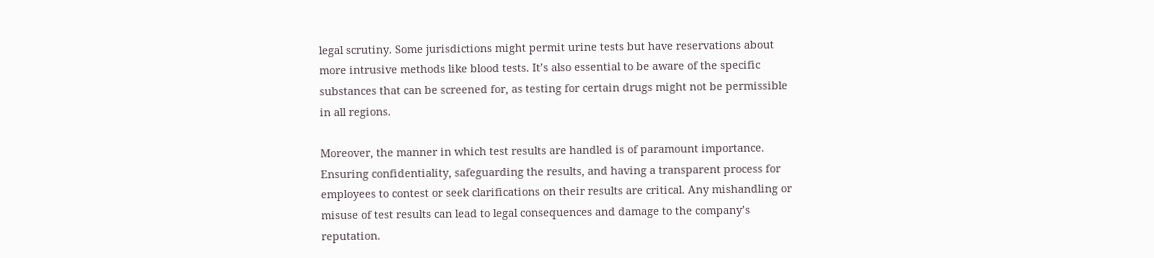legal scrutiny. Some jurisdictions might permit urine tests but have reservations about more intrusive methods like blood tests. It’s also essential to be aware of the specific substances that can be screened for, as testing for certain drugs might not be permissible in all regions.

Moreover, the manner in which test results are handled is of paramount importance. Ensuring confidentiality, safeguarding the results, and having a transparent process for employees to contest or seek clarifications on their results are critical. Any mishandling or misuse of test results can lead to legal consequences and damage to the company’s reputation.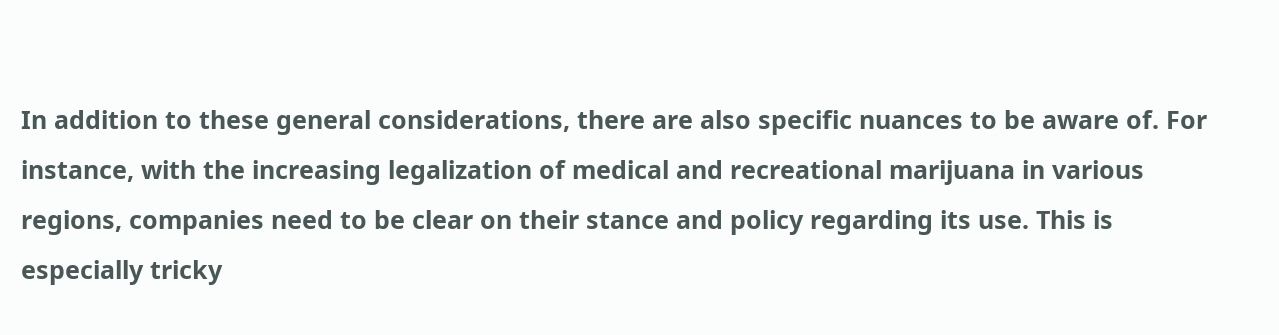In addition to these general considerations, there are also specific nuances to be aware of. For instance, with the increasing legalization of medical and recreational marijuana in various regions, companies need to be clear on their stance and policy regarding its use. This is especially tricky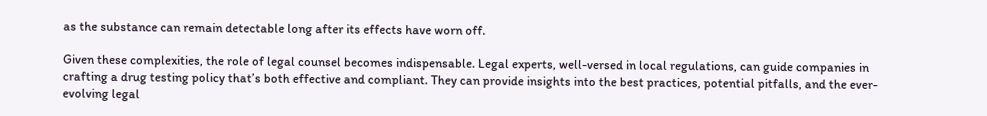as the substance can remain detectable long after its effects have worn off.

Given these complexities, the role of legal counsel becomes indispensable. Legal experts, well-versed in local regulations, can guide companies in crafting a drug testing policy that’s both effective and compliant. They can provide insights into the best practices, potential pitfalls, and the ever-evolving legal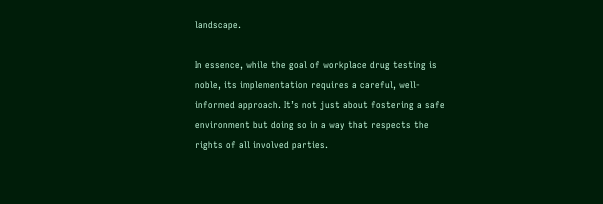landscape.

In essence, while the goal of workplace drug testing is noble, its implementation requires a careful, well-informed approach. It’s not just about fostering a safe environment but doing so in a way that respects the rights of all involved parties.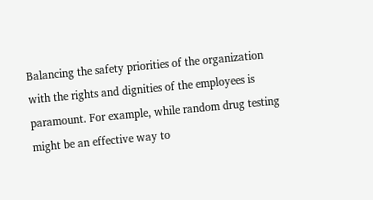Balancing the safety priorities of the organization with the rights and dignities of the employees is paramount. For example, while random drug testing might be an effective way to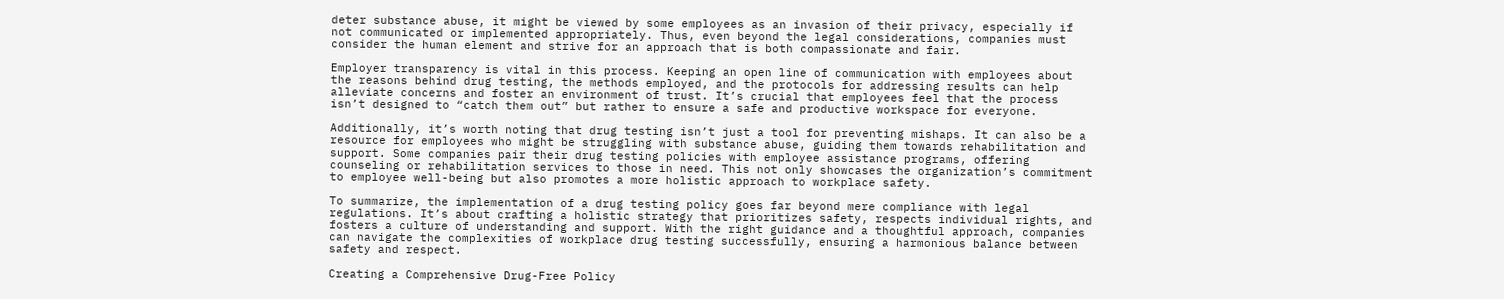deter substance abuse, it might be viewed by some employees as an invasion of their privacy, especially if not communicated or implemented appropriately. Thus, even beyond the legal considerations, companies must consider the human element and strive for an approach that is both compassionate and fair.

Employer transparency is vital in this process. Keeping an open line of communication with employees about the reasons behind drug testing, the methods employed, and the protocols for addressing results can help alleviate concerns and foster an environment of trust. It’s crucial that employees feel that the process isn’t designed to “catch them out” but rather to ensure a safe and productive workspace for everyone.

Additionally, it’s worth noting that drug testing isn’t just a tool for preventing mishaps. It can also be a resource for employees who might be struggling with substance abuse, guiding them towards rehabilitation and support. Some companies pair their drug testing policies with employee assistance programs, offering counseling or rehabilitation services to those in need. This not only showcases the organization’s commitment to employee well-being but also promotes a more holistic approach to workplace safety.

To summarize, the implementation of a drug testing policy goes far beyond mere compliance with legal regulations. It’s about crafting a holistic strategy that prioritizes safety, respects individual rights, and fosters a culture of understanding and support. With the right guidance and a thoughtful approach, companies can navigate the complexities of workplace drug testing successfully, ensuring a harmonious balance between safety and respect.

Creating a Comprehensive Drug-Free Policy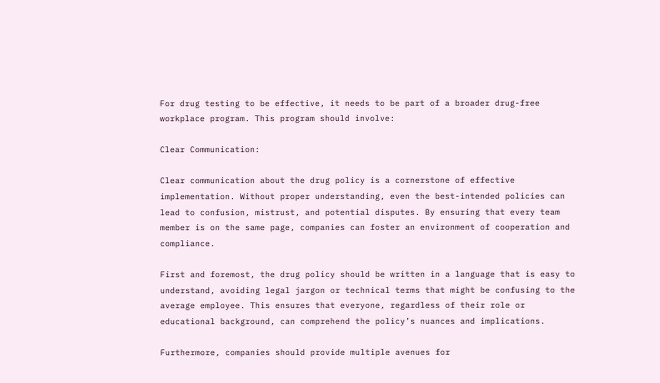For drug testing to be effective, it needs to be part of a broader drug-free workplace program. This program should involve:

Clear Communication:

Clear communication about the drug policy is a cornerstone of effective implementation. Without proper understanding, even the best-intended policies can lead to confusion, mistrust, and potential disputes. By ensuring that every team member is on the same page, companies can foster an environment of cooperation and compliance.

First and foremost, the drug policy should be written in a language that is easy to understand, avoiding legal jargon or technical terms that might be confusing to the average employee. This ensures that everyone, regardless of their role or educational background, can comprehend the policy’s nuances and implications.

Furthermore, companies should provide multiple avenues for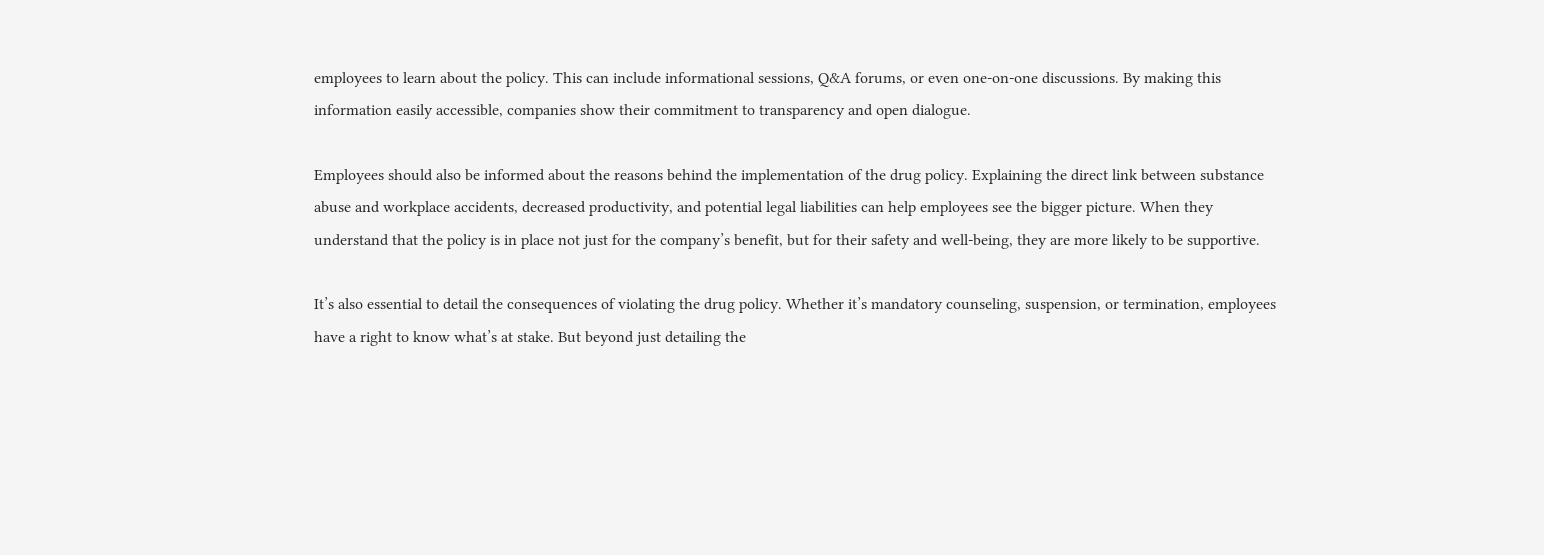employees to learn about the policy. This can include informational sessions, Q&A forums, or even one-on-one discussions. By making this information easily accessible, companies show their commitment to transparency and open dialogue.

Employees should also be informed about the reasons behind the implementation of the drug policy. Explaining the direct link between substance abuse and workplace accidents, decreased productivity, and potential legal liabilities can help employees see the bigger picture. When they understand that the policy is in place not just for the company’s benefit, but for their safety and well-being, they are more likely to be supportive.

It’s also essential to detail the consequences of violating the drug policy. Whether it’s mandatory counseling, suspension, or termination, employees have a right to know what’s at stake. But beyond just detailing the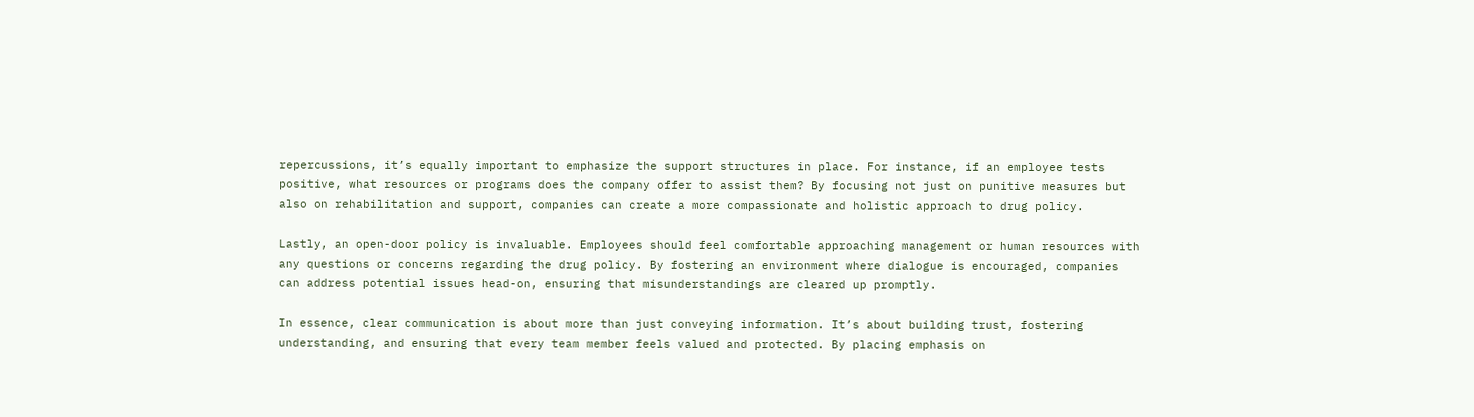repercussions, it’s equally important to emphasize the support structures in place. For instance, if an employee tests positive, what resources or programs does the company offer to assist them? By focusing not just on punitive measures but also on rehabilitation and support, companies can create a more compassionate and holistic approach to drug policy.

Lastly, an open-door policy is invaluable. Employees should feel comfortable approaching management or human resources with any questions or concerns regarding the drug policy. By fostering an environment where dialogue is encouraged, companies can address potential issues head-on, ensuring that misunderstandings are cleared up promptly.

In essence, clear communication is about more than just conveying information. It’s about building trust, fostering understanding, and ensuring that every team member feels valued and protected. By placing emphasis on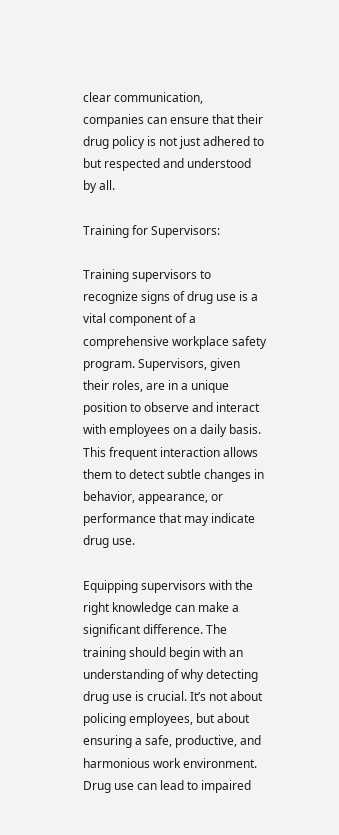clear communication, companies can ensure that their drug policy is not just adhered to but respected and understood by all.

Training for Supervisors:

Training supervisors to recognize signs of drug use is a vital component of a comprehensive workplace safety program. Supervisors, given their roles, are in a unique position to observe and interact with employees on a daily basis. This frequent interaction allows them to detect subtle changes in behavior, appearance, or performance that may indicate drug use.

Equipping supervisors with the right knowledge can make a significant difference. The training should begin with an understanding of why detecting drug use is crucial. It’s not about policing employees, but about ensuring a safe, productive, and harmonious work environment. Drug use can lead to impaired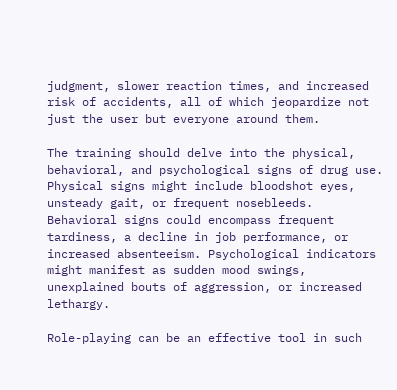judgment, slower reaction times, and increased risk of accidents, all of which jeopardize not just the user but everyone around them.

The training should delve into the physical, behavioral, and psychological signs of drug use. Physical signs might include bloodshot eyes, unsteady gait, or frequent nosebleeds. Behavioral signs could encompass frequent tardiness, a decline in job performance, or increased absenteeism. Psychological indicators might manifest as sudden mood swings, unexplained bouts of aggression, or increased lethargy.

Role-playing can be an effective tool in such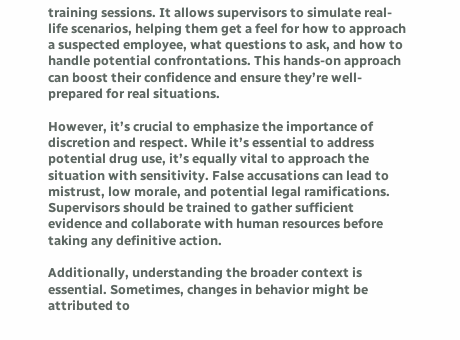training sessions. It allows supervisors to simulate real-life scenarios, helping them get a feel for how to approach a suspected employee, what questions to ask, and how to handle potential confrontations. This hands-on approach can boost their confidence and ensure they’re well-prepared for real situations.

However, it’s crucial to emphasize the importance of discretion and respect. While it’s essential to address potential drug use, it’s equally vital to approach the situation with sensitivity. False accusations can lead to mistrust, low morale, and potential legal ramifications. Supervisors should be trained to gather sufficient evidence and collaborate with human resources before taking any definitive action.

Additionally, understanding the broader context is essential. Sometimes, changes in behavior might be attributed to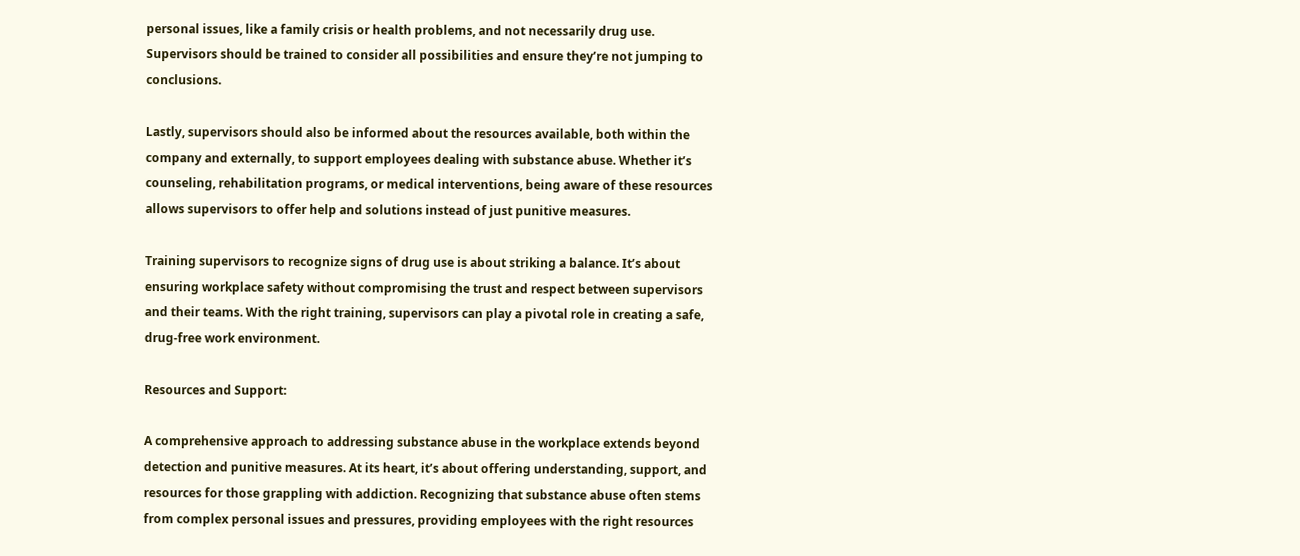personal issues, like a family crisis or health problems, and not necessarily drug use. Supervisors should be trained to consider all possibilities and ensure they’re not jumping to conclusions.

Lastly, supervisors should also be informed about the resources available, both within the company and externally, to support employees dealing with substance abuse. Whether it’s counseling, rehabilitation programs, or medical interventions, being aware of these resources allows supervisors to offer help and solutions instead of just punitive measures.

Training supervisors to recognize signs of drug use is about striking a balance. It’s about ensuring workplace safety without compromising the trust and respect between supervisors and their teams. With the right training, supervisors can play a pivotal role in creating a safe, drug-free work environment.

Resources and Support:

A comprehensive approach to addressing substance abuse in the workplace extends beyond detection and punitive measures. At its heart, it’s about offering understanding, support, and resources for those grappling with addiction. Recognizing that substance abuse often stems from complex personal issues and pressures, providing employees with the right resources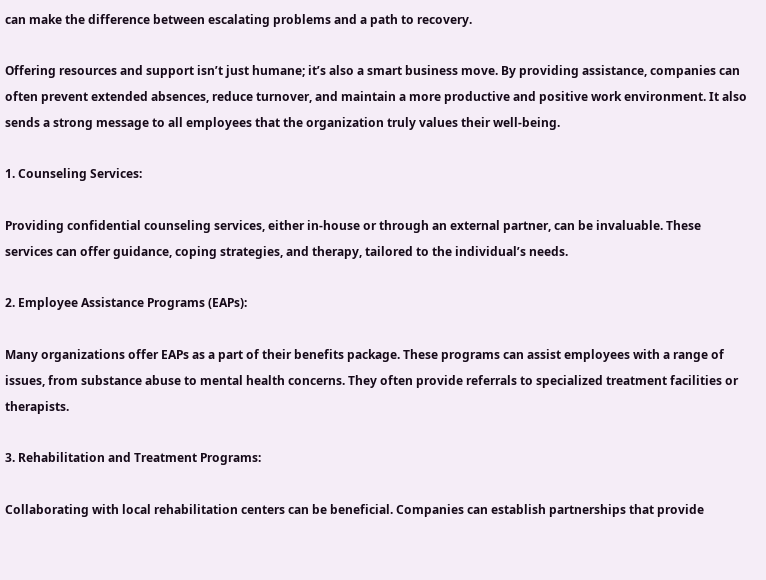can make the difference between escalating problems and a path to recovery.

Offering resources and support isn’t just humane; it’s also a smart business move. By providing assistance, companies can often prevent extended absences, reduce turnover, and maintain a more productive and positive work environment. It also sends a strong message to all employees that the organization truly values their well-being.

1. Counseling Services:

Providing confidential counseling services, either in-house or through an external partner, can be invaluable. These services can offer guidance, coping strategies, and therapy, tailored to the individual’s needs.

2. Employee Assistance Programs (EAPs):

Many organizations offer EAPs as a part of their benefits package. These programs can assist employees with a range of issues, from substance abuse to mental health concerns. They often provide referrals to specialized treatment facilities or therapists.

3. Rehabilitation and Treatment Programs:

Collaborating with local rehabilitation centers can be beneficial. Companies can establish partnerships that provide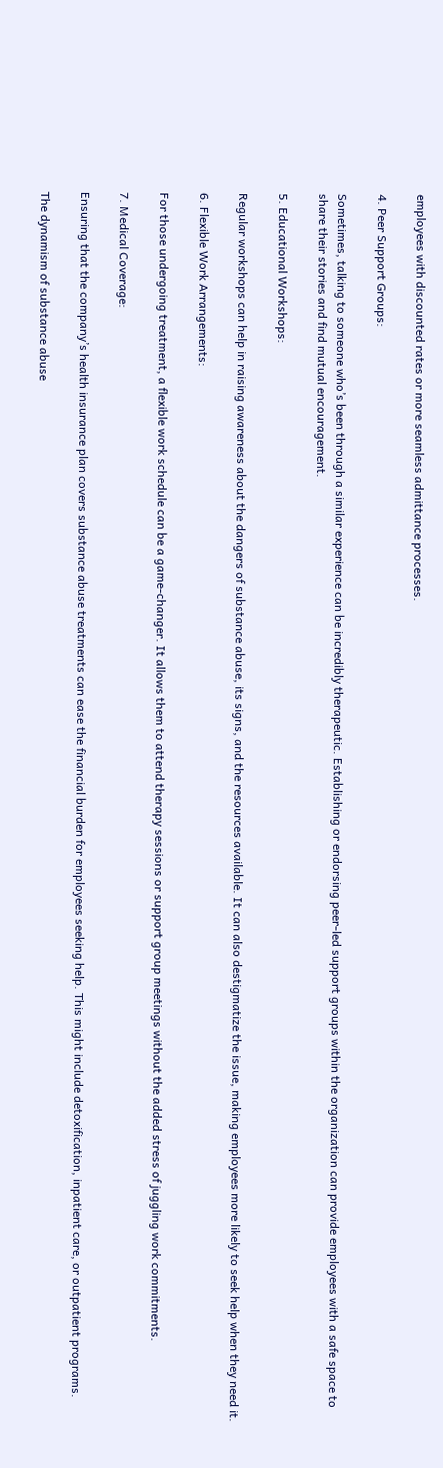employees with discounted rates or more seamless admittance processes.

4. Peer Support Groups:

Sometimes, talking to someone who’s been through a similar experience can be incredibly therapeutic. Establishing or endorsing peer-led support groups within the organization can provide employees with a safe space to share their stories and find mutual encouragement.

5. Educational Workshops:

Regular workshops can help in raising awareness about the dangers of substance abuse, its signs, and the resources available. It can also destigmatize the issue, making employees more likely to seek help when they need it.

6. Flexible Work Arrangements:

For those undergoing treatment, a flexible work schedule can be a game-changer. It allows them to attend therapy sessions or support group meetings without the added stress of juggling work commitments.

7. Medical Coverage:

Ensuring that the company’s health insurance plan covers substance abuse treatments can ease the financial burden for employees seeking help. This might include detoxification, inpatient care, or outpatient programs.

The dynamism of substance abuse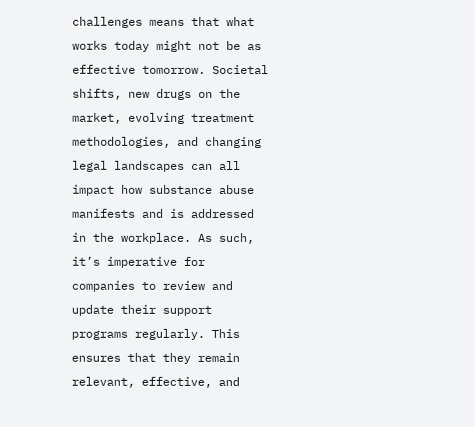challenges means that what works today might not be as effective tomorrow. Societal shifts, new drugs on the market, evolving treatment methodologies, and changing legal landscapes can all impact how substance abuse manifests and is addressed in the workplace. As such, it’s imperative for companies to review and update their support programs regularly. This ensures that they remain relevant, effective, and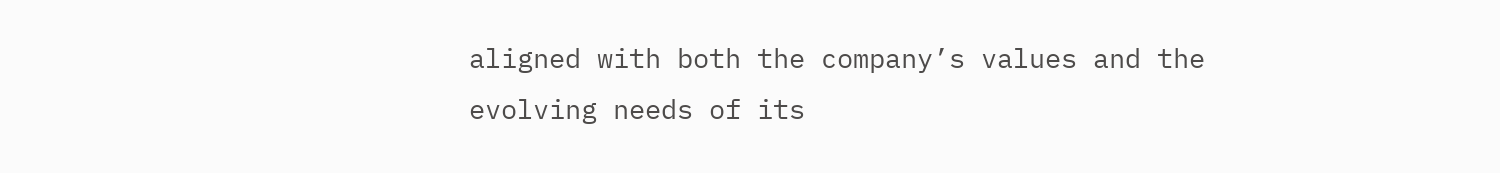aligned with both the company’s values and the evolving needs of its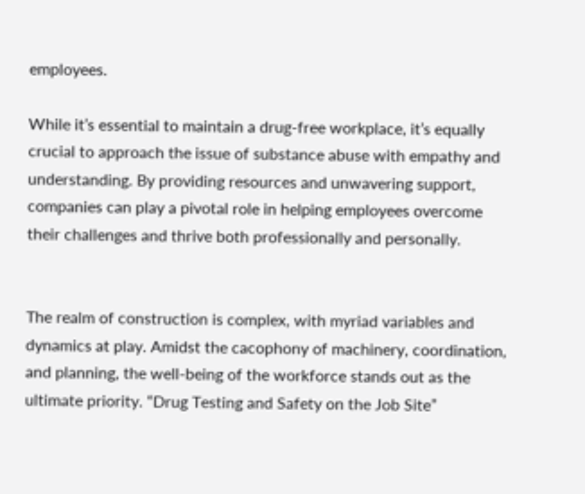employees.

While it’s essential to maintain a drug-free workplace, it’s equally crucial to approach the issue of substance abuse with empathy and understanding. By providing resources and unwavering support, companies can play a pivotal role in helping employees overcome their challenges and thrive both professionally and personally.


The realm of construction is complex, with myriad variables and dynamics at play. Amidst the cacophony of machinery, coordination, and planning, the well-being of the workforce stands out as the ultimate priority. “Drug Testing and Safety on the Job Site”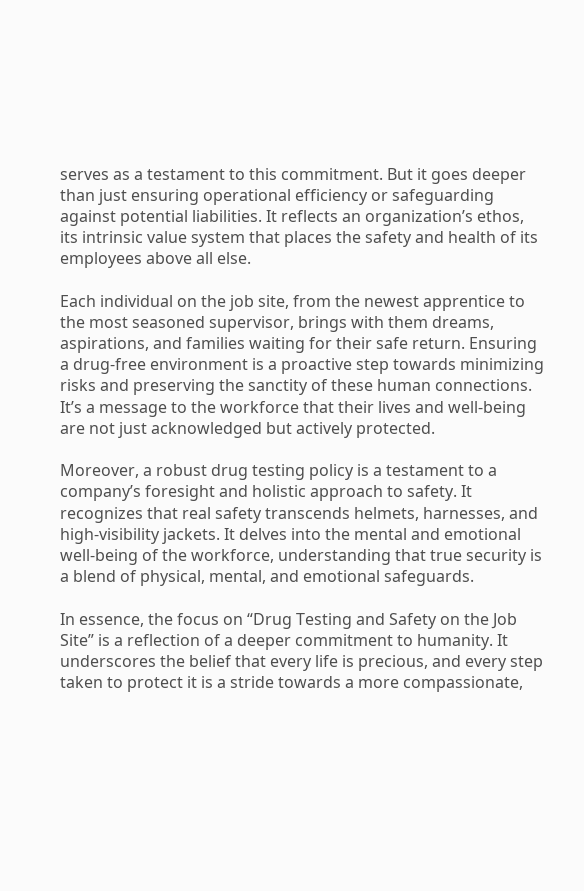serves as a testament to this commitment. But it goes deeper than just ensuring operational efficiency or safeguarding against potential liabilities. It reflects an organization’s ethos, its intrinsic value system that places the safety and health of its employees above all else.

Each individual on the job site, from the newest apprentice to the most seasoned supervisor, brings with them dreams, aspirations, and families waiting for their safe return. Ensuring a drug-free environment is a proactive step towards minimizing risks and preserving the sanctity of these human connections. It’s a message to the workforce that their lives and well-being are not just acknowledged but actively protected.

Moreover, a robust drug testing policy is a testament to a company’s foresight and holistic approach to safety. It recognizes that real safety transcends helmets, harnesses, and high-visibility jackets. It delves into the mental and emotional well-being of the workforce, understanding that true security is a blend of physical, mental, and emotional safeguards.

In essence, the focus on “Drug Testing and Safety on the Job Site” is a reflection of a deeper commitment to humanity. It underscores the belief that every life is precious, and every step taken to protect it is a stride towards a more compassionate,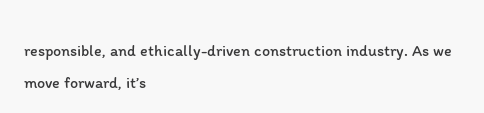responsible, and ethically-driven construction industry. As we move forward, it’s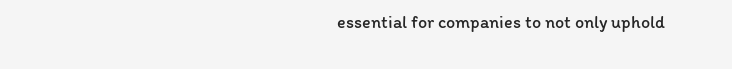essential for companies to not only uphold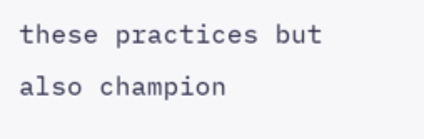these practices but also champion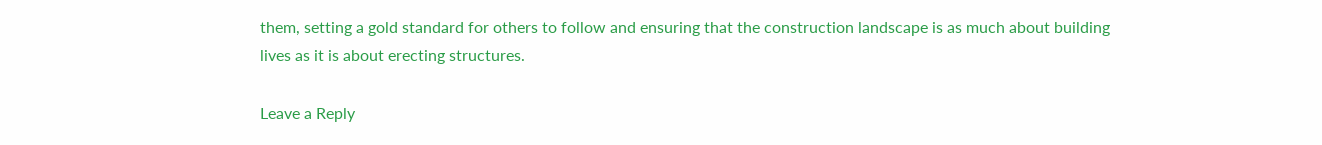them, setting a gold standard for others to follow and ensuring that the construction landscape is as much about building lives as it is about erecting structures.

Leave a Reply